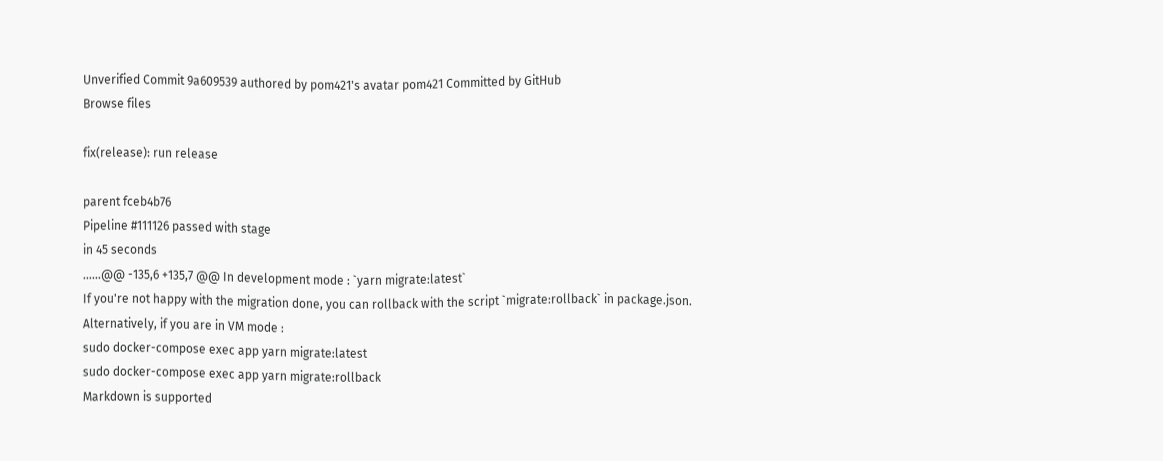Unverified Commit 9a609539 authored by pom421's avatar pom421 Committed by GitHub
Browse files

fix(release): run release

parent fceb4b76
Pipeline #111126 passed with stage
in 45 seconds
......@@ -135,6 +135,7 @@ In development mode : `yarn migrate:latest`
If you're not happy with the migration done, you can rollback with the script `migrate:rollback` in package.json.
Alternatively, if you are in VM mode :
sudo docker-compose exec app yarn migrate:latest
sudo docker-compose exec app yarn migrate:rollback
Markdown is supported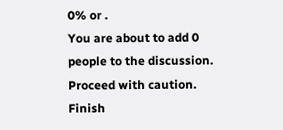0% or .
You are about to add 0 people to the discussion. Proceed with caution.
Finish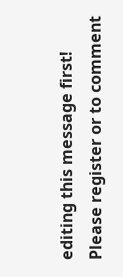editing this message first!
Please register or to comment